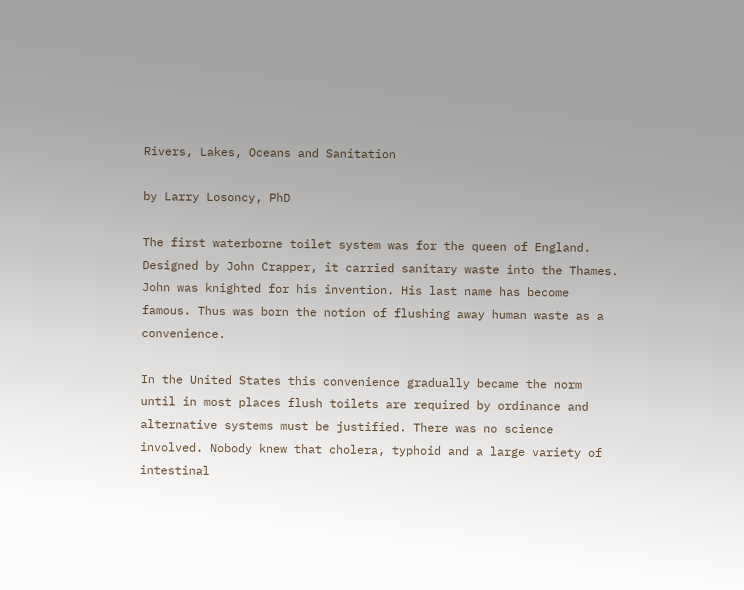Rivers, Lakes, Oceans and Sanitation

by Larry Losoncy, PhD

The first waterborne toilet system was for the queen of England. Designed by John Crapper, it carried sanitary waste into the Thames. John was knighted for his invention. His last name has become famous. Thus was born the notion of flushing away human waste as a convenience.

In the United States this convenience gradually became the norm until in most places flush toilets are required by ordinance and alternative systems must be justified. There was no science involved. Nobody knew that cholera, typhoid and a large variety of intestinal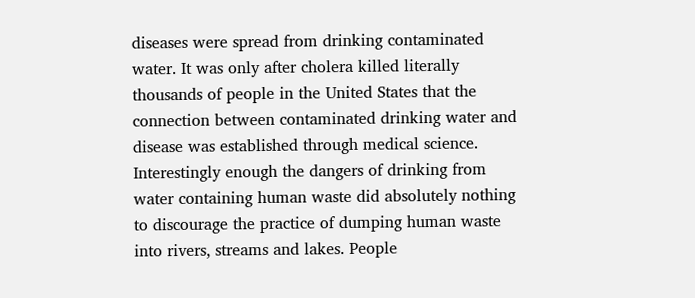diseases were spread from drinking contaminated water. It was only after cholera killed literally thousands of people in the United States that the connection between contaminated drinking water and disease was established through medical science. Interestingly enough the dangers of drinking from water containing human waste did absolutely nothing to discourage the practice of dumping human waste into rivers, streams and lakes. People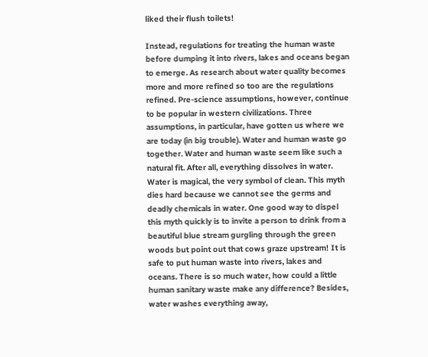liked their flush toilets!

Instead, regulations for treating the human waste before dumping it into rivers, lakes and oceans began to emerge. As research about water quality becomes more and more refined so too are the regulations refined. Pre-science assumptions, however, continue to be popular in western civilizations. Three assumptions, in particular, have gotten us where we are today (in big trouble). Water and human waste go together. Water and human waste seem like such a natural fit. After all, everything dissolves in water. Water is magical, the very symbol of clean. This myth dies hard because we cannot see the germs and deadly chemicals in water. One good way to dispel this myth quickly is to invite a person to drink from a beautiful blue stream gurgling through the green woods but point out that cows graze upstream! It is safe to put human waste into rivers, lakes and oceans. There is so much water, how could a little human sanitary waste make any difference? Besides, water washes everything away,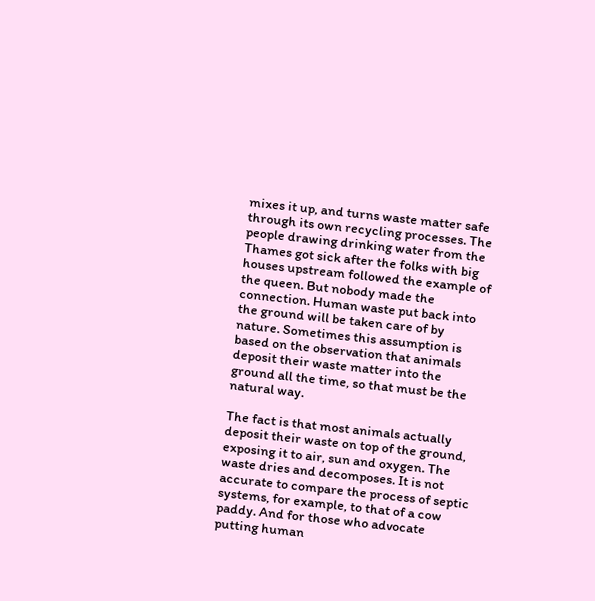mixes it up, and turns waste matter safe through its own recycling processes. The people drawing drinking water from the Thames got sick after the folks with big houses upstream followed the example of the queen. But nobody made the connection. Human waste put back into the ground will be taken care of by nature. Sometimes this assumption is based on the observation that animals deposit their waste matter into the ground all the time, so that must be the natural way.

The fact is that most animals actually deposit their waste on top of the ground, exposing it to air, sun and oxygen. The waste dries and decomposes. It is not accurate to compare the process of septic systems, for example, to that of a cow paddy. And for those who advocate putting human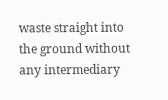waste straight into the ground without any intermediary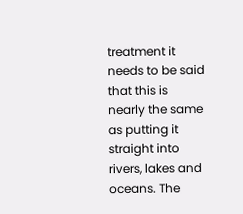treatment it needs to be said that this is nearly the same as putting it straight into rivers, lakes and oceans. The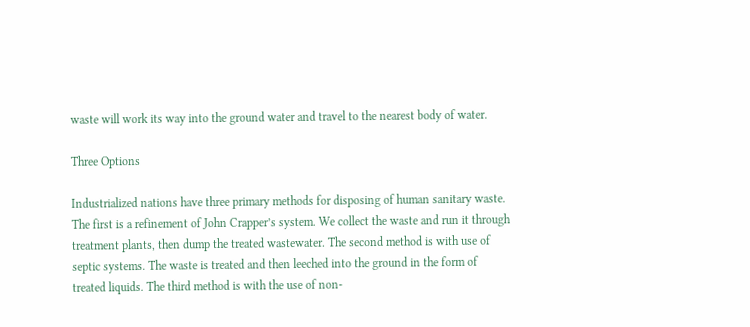waste will work its way into the ground water and travel to the nearest body of water.

Three Options

Industrialized nations have three primary methods for disposing of human sanitary waste. The first is a refinement of John Crapper’s system. We collect the waste and run it through treatment plants, then dump the treated wastewater. The second method is with use of septic systems. The waste is treated and then leeched into the ground in the form of treated liquids. The third method is with the use of non-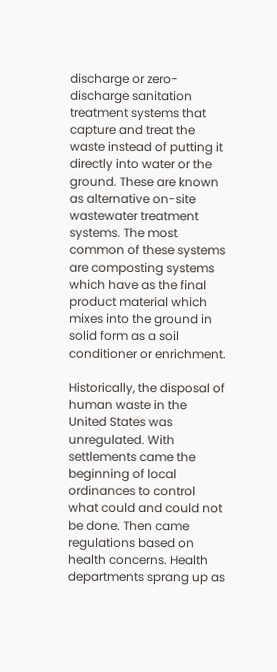discharge or zero-discharge sanitation treatment systems that capture and treat the waste instead of putting it directly into water or the ground. These are known as alternative on-site wastewater treatment systems. The most common of these systems are composting systems which have as the final product material which mixes into the ground in solid form as a soil conditioner or enrichment.

Historically, the disposal of human waste in the United States was unregulated. With settlements came the beginning of local ordinances to control what could and could not be done. Then came regulations based on health concerns. Health departments sprang up as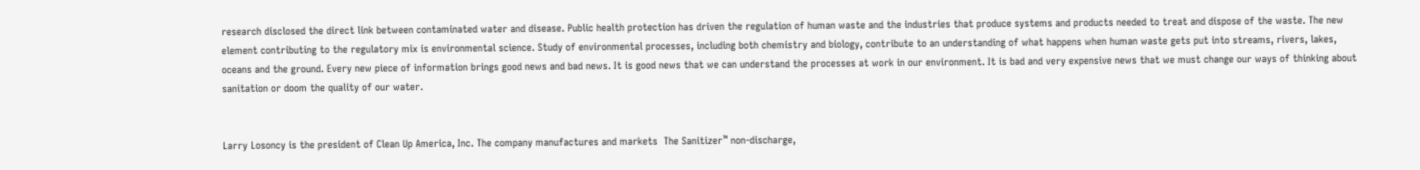research disclosed the direct link between contaminated water and disease. Public health protection has driven the regulation of human waste and the industries that produce systems and products needed to treat and dispose of the waste. The new element contributing to the regulatory mix is environmental science. Study of environmental processes, including both chemistry and biology, contribute to an understanding of what happens when human waste gets put into streams, rivers, lakes, oceans and the ground. Every new piece of information brings good news and bad news. It is good news that we can understand the processes at work in our environment. It is bad and very expensive news that we must change our ways of thinking about sanitation or doom the quality of our water.


Larry Losoncy is the president of Clean Up America, Inc. The company manufactures and markets  The Sanitizer™ non-discharge,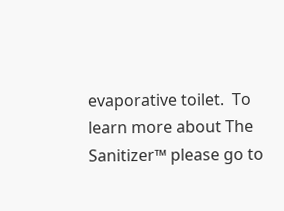evaporative toilet.  To learn more about The Sanitizer™ please go to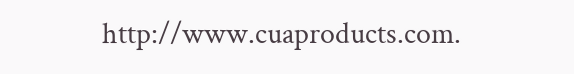http://www.cuaproducts.com.